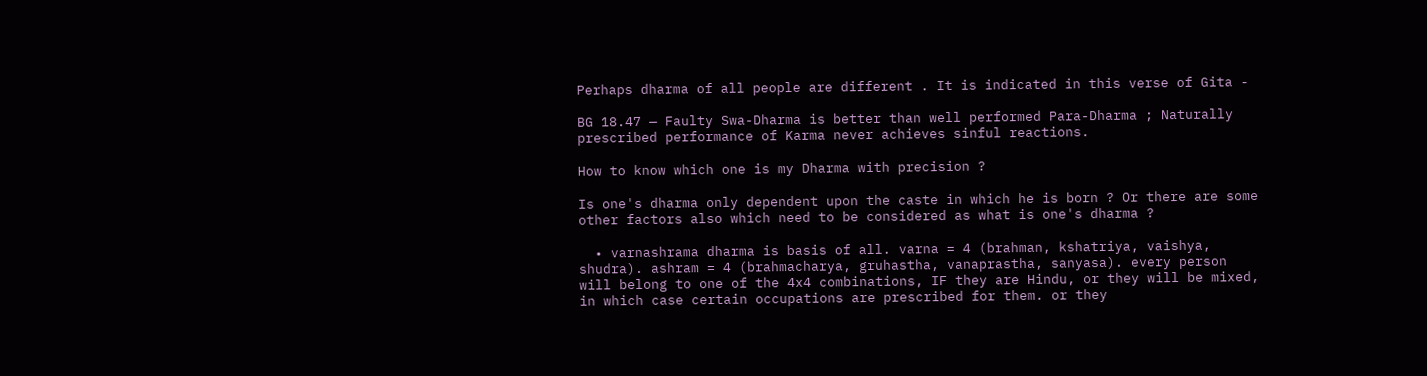Perhaps dharma of all people are different . It is indicated in this verse of Gita -

BG 18.47 — Faulty Swa-Dharma is better than well performed Para-Dharma ; Naturally prescribed performance of Karma never achieves sinful reactions.

How to know which one is my Dharma with precision ?

Is one's dharma only dependent upon the caste in which he is born ? Or there are some other factors also which need to be considered as what is one's dharma ?

  • varnashrama dharma is basis of all. varna = 4 (brahman, kshatriya, vaishya, shudra). ashram = 4 (brahmacharya, gruhastha, vanaprastha, sanyasa). every person will belong to one of the 4x4 combinations, IF they are Hindu, or they will be mixed, in which case certain occupations are prescribed for them. or they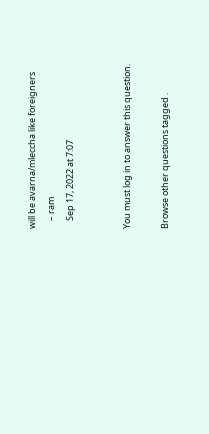will be avarna/mleccha like foreigners
    – ram
    Sep 17, 2022 at 7:07


You must log in to answer this question.

Browse other questions tagged .